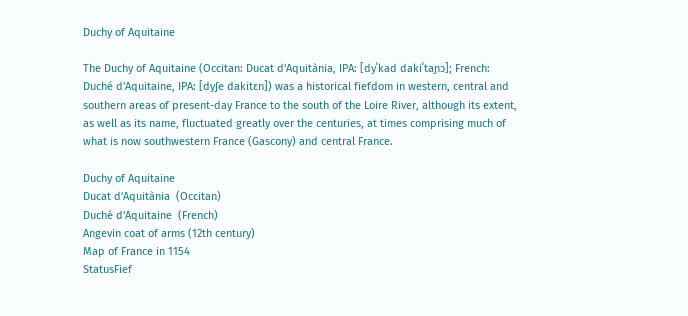Duchy of Aquitaine

The Duchy of Aquitaine (Occitan: Ducat d'Aquitània, IPA: [dyˈkad dakiˈtaɲɔ]; French: Duché d'Aquitaine, IPA: [dyʃe dakitɛn]) was a historical fiefdom in western, central and southern areas of present-day France to the south of the Loire River, although its extent, as well as its name, fluctuated greatly over the centuries, at times comprising much of what is now southwestern France (Gascony) and central France.

Duchy of Aquitaine
Ducat d'Aquitània  (Occitan)
Duché d'Aquitaine  (French)
Angevin coat of arms (12th century)
Map of France in 1154
StatusFief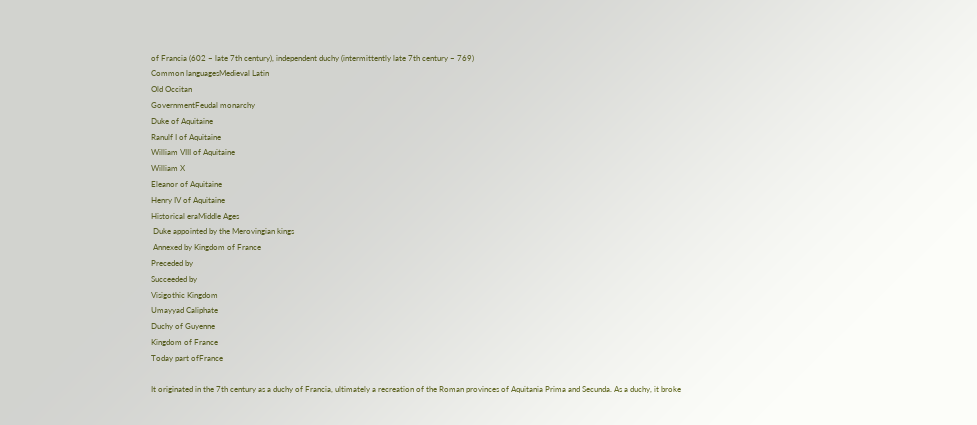of Francia (602 – late 7th century), independent duchy (intermittently late 7th century – 769)
Common languagesMedieval Latin
Old Occitan
GovernmentFeudal monarchy
Duke of Aquitaine
Ranulf I of Aquitaine
William VIII of Aquitaine
William X
Eleanor of Aquitaine
Henry IV of Aquitaine
Historical eraMiddle Ages
 Duke appointed by the Merovingian kings
 Annexed by Kingdom of France
Preceded by
Succeeded by
Visigothic Kingdom
Umayyad Caliphate
Duchy of Guyenne
Kingdom of France
Today part ofFrance

It originated in the 7th century as a duchy of Francia, ultimately a recreation of the Roman provinces of Aquitania Prima and Secunda. As a duchy, it broke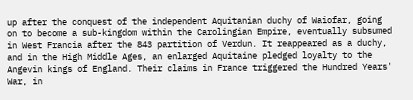up after the conquest of the independent Aquitanian duchy of Waiofar, going on to become a sub-kingdom within the Carolingian Empire, eventually subsumed in West Francia after the 843 partition of Verdun. It reappeared as a duchy, and in the High Middle Ages, an enlarged Aquitaine pledged loyalty to the Angevin kings of England. Their claims in France triggered the Hundred Years' War, in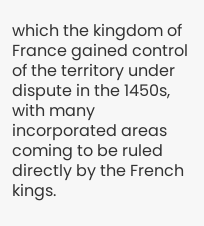which the kingdom of France gained control of the territory under dispute in the 1450s, with many incorporated areas coming to be ruled directly by the French kings.